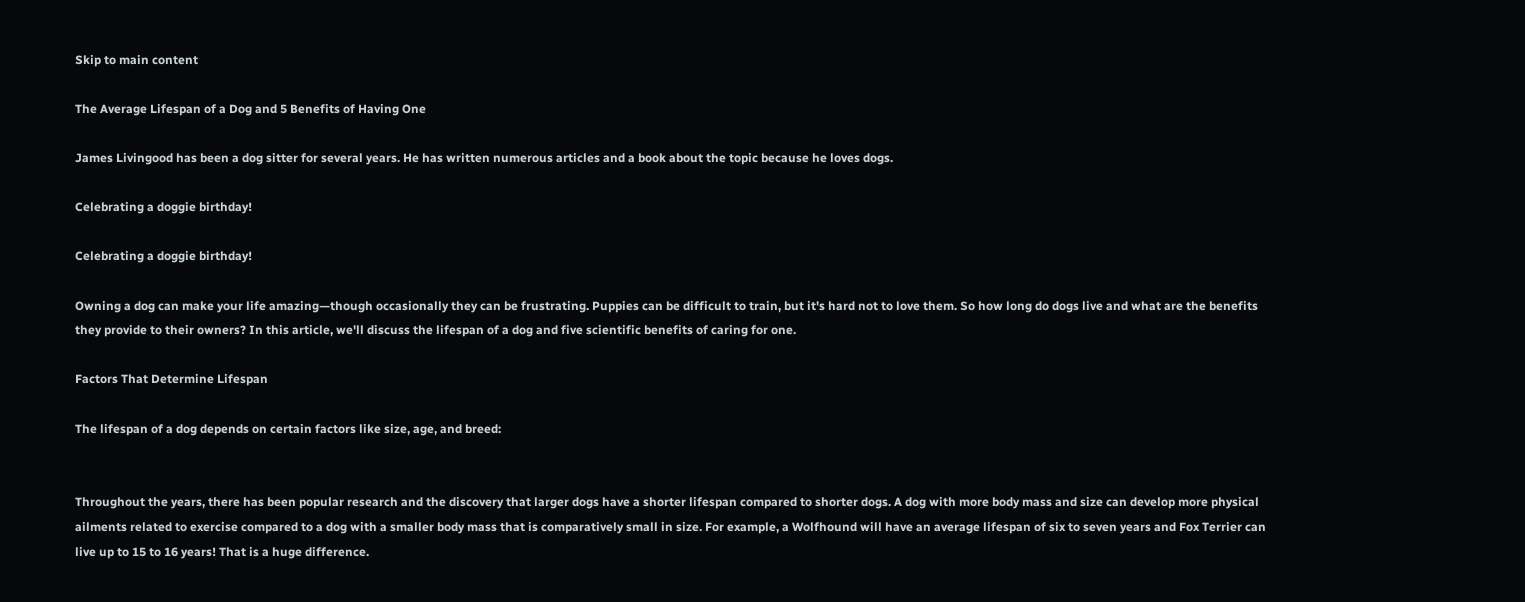Skip to main content

The Average Lifespan of a Dog and 5 Benefits of Having One

James Livingood has been a dog sitter for several years. He has written numerous articles and a book about the topic because he loves dogs.

Celebrating a doggie birthday!

Celebrating a doggie birthday!

Owning a dog can make your life amazing—though occasionally they can be frustrating. Puppies can be difficult to train, but it's hard not to love them. So how long do dogs live and what are the benefits they provide to their owners? In this article, we'll discuss the lifespan of a dog and five scientific benefits of caring for one.

Factors That Determine Lifespan

The lifespan of a dog depends on certain factors like size, age, and breed:


Throughout the years, there has been popular research and the discovery that larger dogs have a shorter lifespan compared to shorter dogs. A dog with more body mass and size can develop more physical ailments related to exercise compared to a dog with a smaller body mass that is comparatively small in size. For example, a Wolfhound will have an average lifespan of six to seven years and Fox Terrier can live up to 15 to 16 years! That is a huge difference.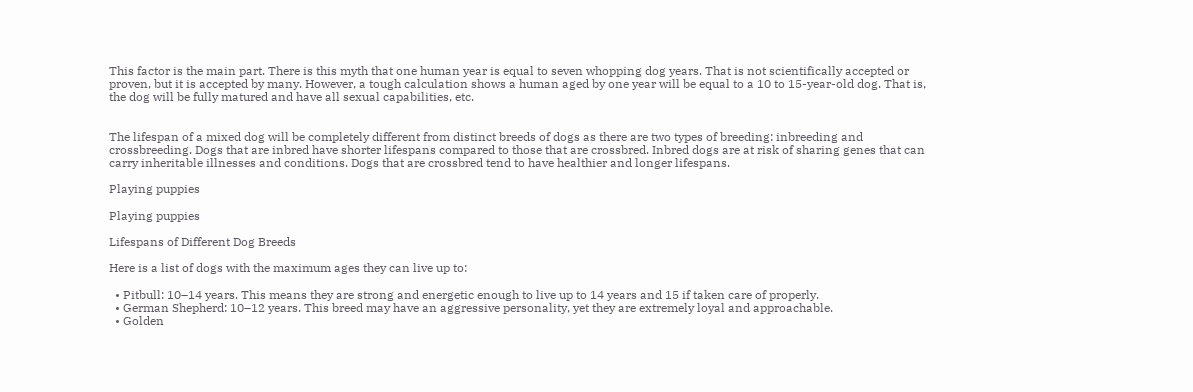This factor is the main part. There is this myth that one human year is equal to seven whopping dog years. That is not scientifically accepted or proven, but it is accepted by many. However, a tough calculation shows a human aged by one year will be equal to a 10 to 15-year-old dog. That is, the dog will be fully matured and have all sexual capabilities, etc.


The lifespan of a mixed dog will be completely different from distinct breeds of dogs as there are two types of breeding: inbreeding and crossbreeding. Dogs that are inbred have shorter lifespans compared to those that are crossbred. Inbred dogs are at risk of sharing genes that can carry inheritable illnesses and conditions. Dogs that are crossbred tend to have healthier and longer lifespans.

Playing puppies

Playing puppies

Lifespans of Different Dog Breeds

Here is a list of dogs with the maximum ages they can live up to:

  • Pitbull: 10–14 years. This means they are strong and energetic enough to live up to 14 years and 15 if taken care of properly.
  • German Shepherd: 10–12 years. This breed may have an aggressive personality, yet they are extremely loyal and approachable.
  • Golden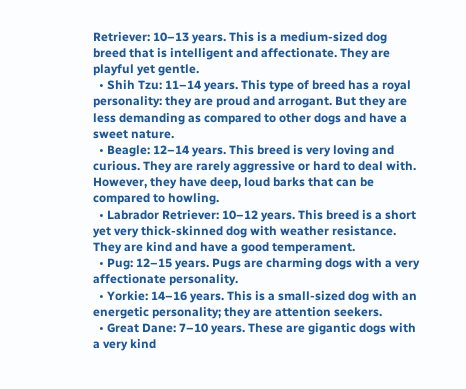Retriever: 10–13 years. This is a medium-sized dog breed that is intelligent and affectionate. They are playful yet gentle.
  • Shih Tzu: 11–14 years. This type of breed has a royal personality: they are proud and arrogant. But they are less demanding as compared to other dogs and have a sweet nature.
  • Beagle: 12–14 years. This breed is very loving and curious. They are rarely aggressive or hard to deal with. However, they have deep, loud barks that can be compared to howling.
  • Labrador Retriever: 10–12 years. This breed is a short yet very thick-skinned dog with weather resistance. They are kind and have a good temperament.
  • Pug: 12–15 years. Pugs are charming dogs with a very affectionate personality.
  • Yorkie: 14–16 years. This is a small-sized dog with an energetic personality; they are attention seekers.
  • Great Dane: 7–10 years. These are gigantic dogs with a very kind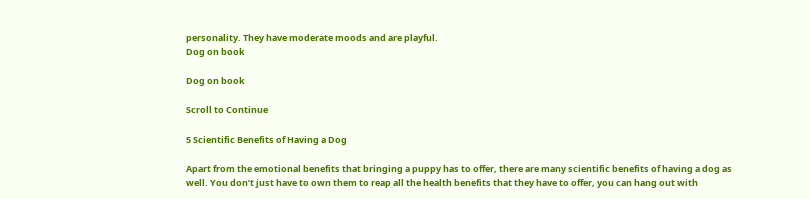personality. They have moderate moods and are playful.
Dog on book

Dog on book

Scroll to Continue

5 Scientific Benefits of Having a Dog

Apart from the emotional benefits that bringing a puppy has to offer, there are many scientific benefits of having a dog as well. You don’t just have to own them to reap all the health benefits that they have to offer, you can hang out with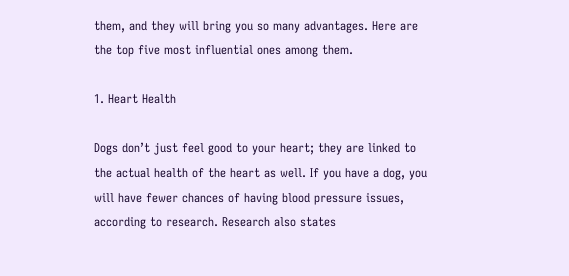them, and they will bring you so many advantages. Here are the top five most influential ones among them.

1. Heart Health

Dogs don’t just feel good to your heart; they are linked to the actual health of the heart as well. If you have a dog, you will have fewer chances of having blood pressure issues, according to research. Research also states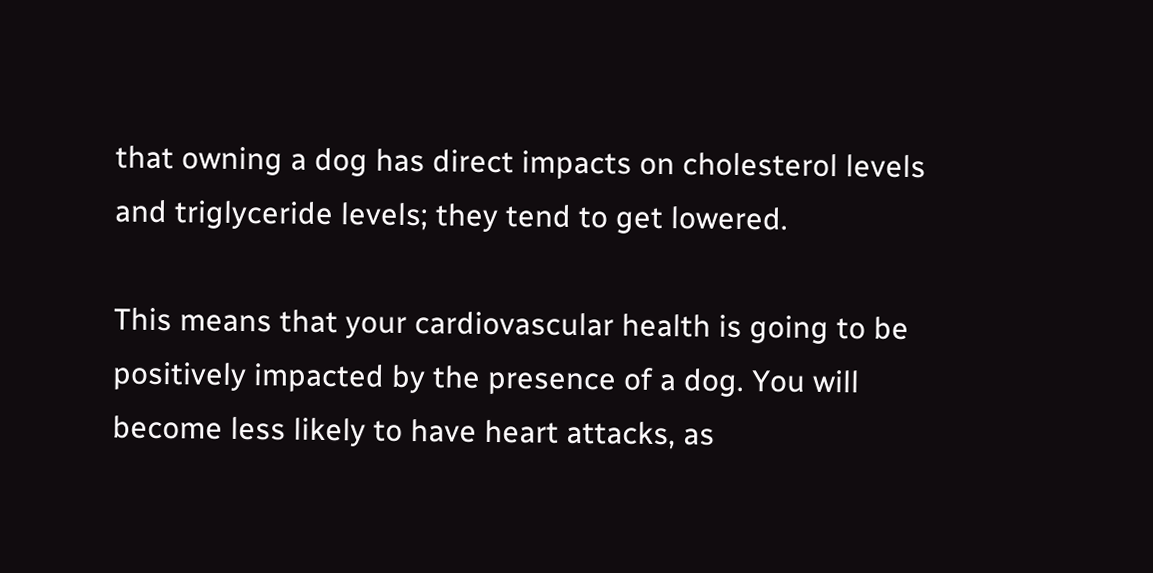that owning a dog has direct impacts on cholesterol levels and triglyceride levels; they tend to get lowered.

This means that your cardiovascular health is going to be positively impacted by the presence of a dog. You will become less likely to have heart attacks, as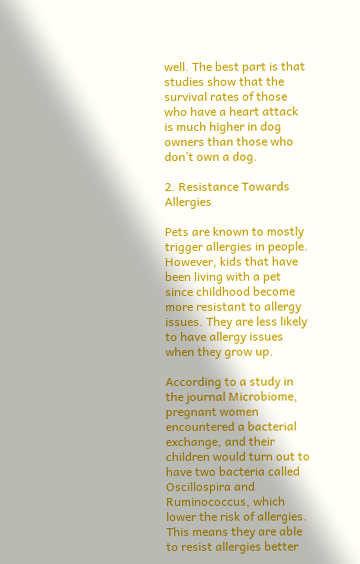well. The best part is that studies show that the survival rates of those who have a heart attack is much higher in dog owners than those who don’t own a dog.

2. Resistance Towards Allergies

Pets are known to mostly trigger allergies in people. However, kids that have been living with a pet since childhood become more resistant to allergy issues. They are less likely to have allergy issues when they grow up.

According to a study in the journal Microbiome, pregnant women encountered a bacterial exchange, and their children would turn out to have two bacteria called Oscillospira and Ruminococcus, which lower the risk of allergies. This means they are able to resist allergies better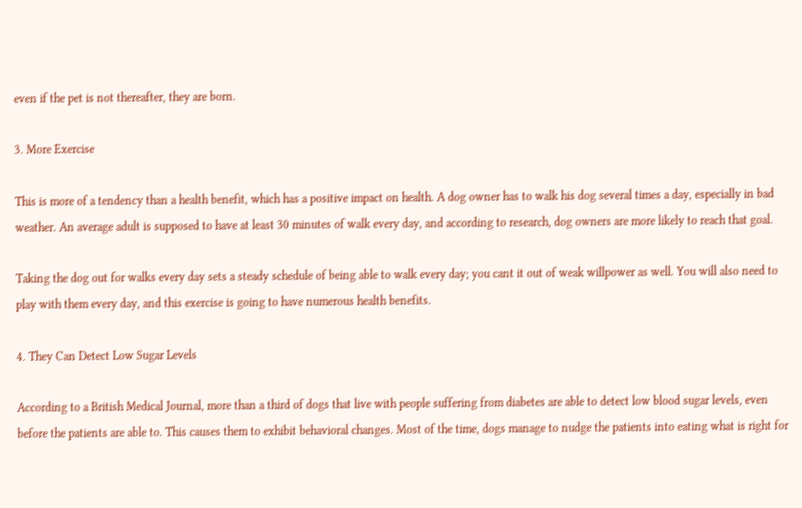even if the pet is not thereafter, they are born.

3. More Exercise

This is more of a tendency than a health benefit, which has a positive impact on health. A dog owner has to walk his dog several times a day, especially in bad weather. An average adult is supposed to have at least 30 minutes of walk every day, and according to research, dog owners are more likely to reach that goal.

Taking the dog out for walks every day sets a steady schedule of being able to walk every day; you cant it out of weak willpower as well. You will also need to play with them every day, and this exercise is going to have numerous health benefits.

4. They Can Detect Low Sugar Levels

According to a British Medical Journal, more than a third of dogs that live with people suffering from diabetes are able to detect low blood sugar levels, even before the patients are able to. This causes them to exhibit behavioral changes. Most of the time, dogs manage to nudge the patients into eating what is right for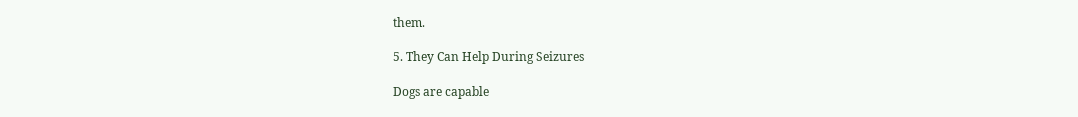them.

5. They Can Help During Seizures

Dogs are capable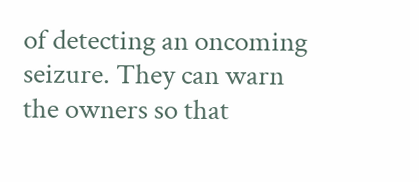of detecting an oncoming seizure. They can warn the owners so that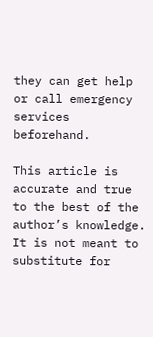they can get help or call emergency services beforehand.

This article is accurate and true to the best of the author’s knowledge. It is not meant to substitute for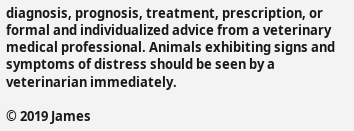diagnosis, prognosis, treatment, prescription, or formal and individualized advice from a veterinary medical professional. Animals exhibiting signs and symptoms of distress should be seen by a veterinarian immediately.

© 2019 James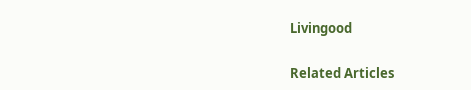Livingood

Related Articles